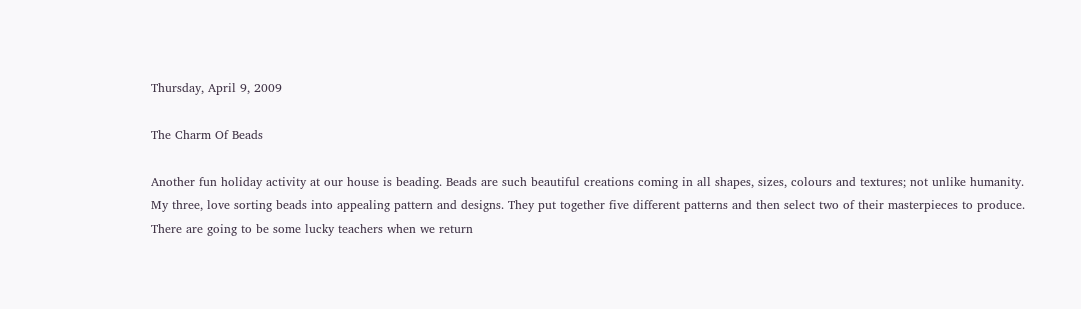Thursday, April 9, 2009

The Charm Of Beads

Another fun holiday activity at our house is beading. Beads are such beautiful creations coming in all shapes, sizes, colours and textures; not unlike humanity.
My three, love sorting beads into appealing pattern and designs. They put together five different patterns and then select two of their masterpieces to produce.
There are going to be some lucky teachers when we return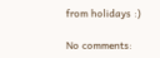from holidays :)

No comments: